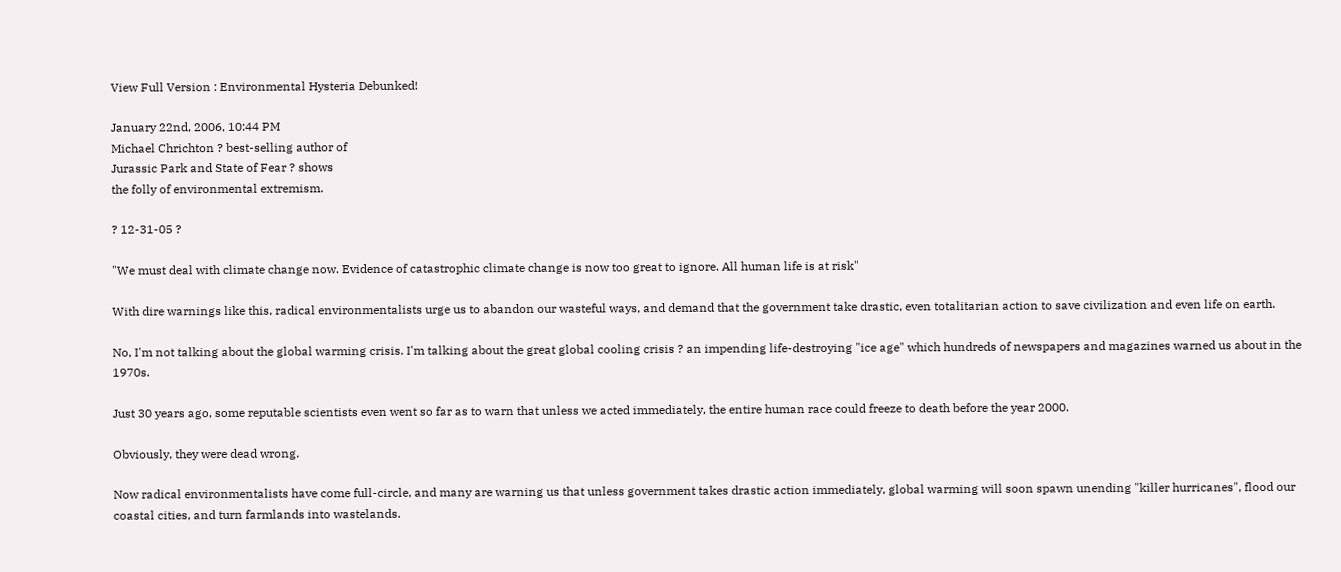View Full Version : Environmental Hysteria Debunked!

January 22nd, 2006, 10:44 PM
Michael Chrichton ? best-selling author of
Jurassic Park and State of Fear ? shows
the folly of environmental extremism.

? 12-31-05 ?

"We must deal with climate change now. Evidence of catastrophic climate change is now too great to ignore. All human life is at risk"

With dire warnings like this, radical environmentalists urge us to abandon our wasteful ways, and demand that the government take drastic, even totalitarian action to save civilization and even life on earth.

No, I'm not talking about the global warming crisis. I'm talking about the great global cooling crisis ? an impending life-destroying "ice age" which hundreds of newspapers and magazines warned us about in the 1970s.

Just 30 years ago, some reputable scientists even went so far as to warn that unless we acted immediately, the entire human race could freeze to death before the year 2000.

Obviously, they were dead wrong.

Now radical environmentalists have come full-circle, and many are warning us that unless government takes drastic action immediately, global warming will soon spawn unending "killer hurricanes", flood our coastal cities, and turn farmlands into wastelands.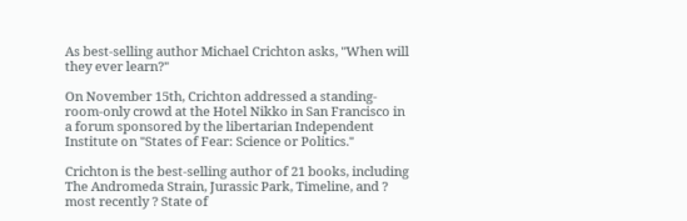As best-selling author Michael Crichton asks, "When will they ever learn?"

On November 15th, Crichton addressed a standing-room-only crowd at the Hotel Nikko in San Francisco in a forum sponsored by the libertarian Independent Institute on "States of Fear: Science or Politics."

Crichton is the best-selling author of 21 books, including The Andromeda Strain, Jurassic Park, Timeline, and ? most recently ? State of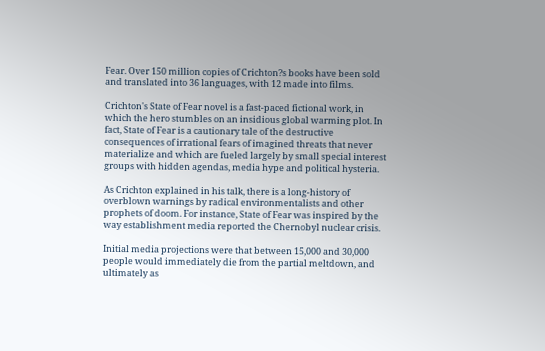Fear. Over 150 million copies of Crichton?s books have been sold and translated into 36 languages, with 12 made into films.

Crichton's State of Fear novel is a fast-paced fictional work, in which the hero stumbles on an insidious global warming plot. In fact, State of Fear is a cautionary tale of the destructive consequences of irrational fears of imagined threats that never materialize and which are fueled largely by small special interest groups with hidden agendas, media hype and political hysteria.

As Crichton explained in his talk, there is a long-history of overblown warnings by radical environmentalists and other prophets of doom. For instance, State of Fear was inspired by the way establishment media reported the Chernobyl nuclear crisis.

Initial media projections were that between 15,000 and 30,000 people would immediately die from the partial meltdown, and ultimately as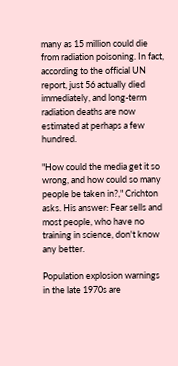many as 15 million could die from radiation poisoning. In fact, according to the official UN report, just 56 actually died immediately, and long-term radiation deaths are now estimated at perhaps a few hundred.

"How could the media get it so wrong, and how could so many people be taken in?," Crichton asks. His answer: Fear sells and most people, who have no training in science, don't know any better.

Population explosion warnings in the late 1970s are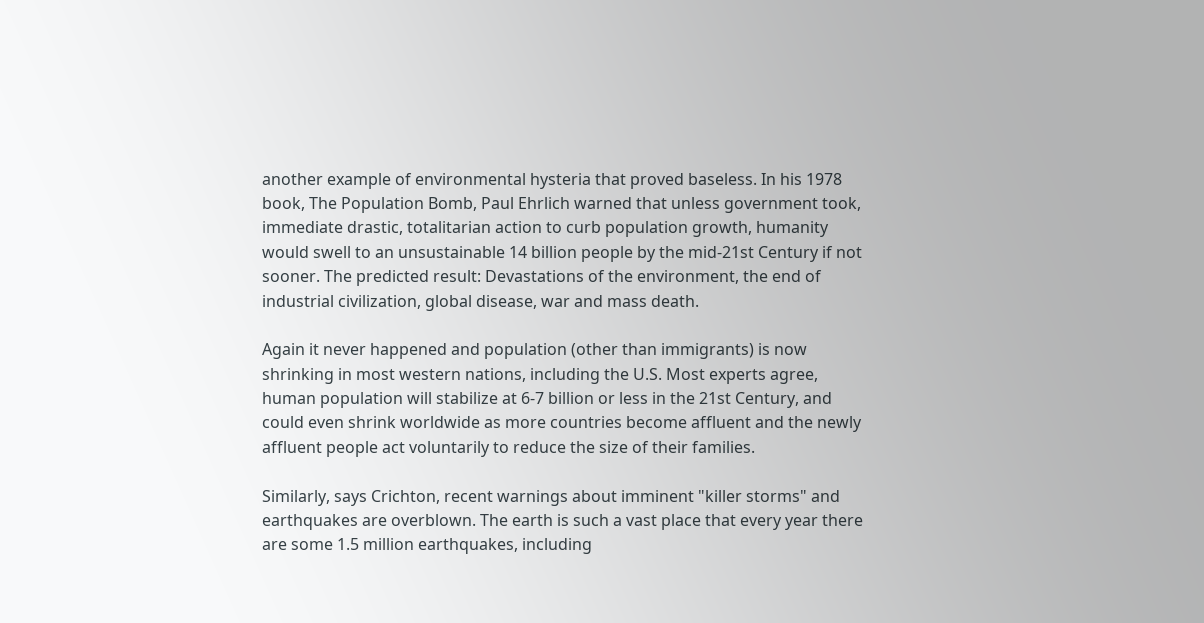another example of environmental hysteria that proved baseless. In his 1978 book, The Population Bomb, Paul Ehrlich warned that unless government took, immediate drastic, totalitarian action to curb population growth, humanity would swell to an unsustainable 14 billion people by the mid-21st Century if not sooner. The predicted result: Devastations of the environment, the end of industrial civilization, global disease, war and mass death.

Again it never happened and population (other than immigrants) is now shrinking in most western nations, including the U.S. Most experts agree, human population will stabilize at 6-7 billion or less in the 21st Century, and could even shrink worldwide as more countries become affluent and the newly affluent people act voluntarily to reduce the size of their families.

Similarly, says Crichton, recent warnings about imminent "killer storms" and earthquakes are overblown. The earth is such a vast place that every year there are some 1.5 million earthquakes, including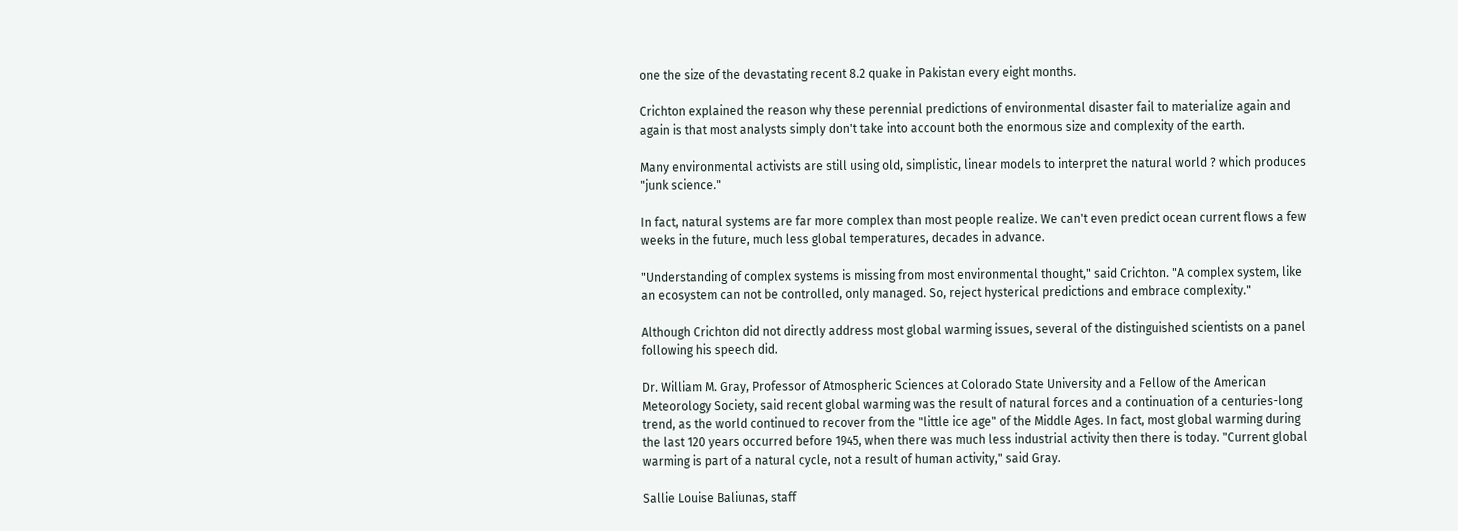one the size of the devastating recent 8.2 quake in Pakistan every eight months.

Crichton explained the reason why these perennial predictions of environmental disaster fail to materialize again and again is that most analysts simply don't take into account both the enormous size and complexity of the earth.

Many environmental activists are still using old, simplistic, linear models to interpret the natural world ? which produces "junk science."

In fact, natural systems are far more complex than most people realize. We can't even predict ocean current flows a few weeks in the future, much less global temperatures, decades in advance.

"Understanding of complex systems is missing from most environmental thought," said Crichton. "A complex system, like an ecosystem can not be controlled, only managed. So, reject hysterical predictions and embrace complexity."

Although Crichton did not directly address most global warming issues, several of the distinguished scientists on a panel following his speech did.

Dr. William M. Gray, Professor of Atmospheric Sciences at Colorado State University and a Fellow of the American Meteorology Society, said recent global warming was the result of natural forces and a continuation of a centuries-long trend, as the world continued to recover from the "little ice age" of the Middle Ages. In fact, most global warming during the last 120 years occurred before 1945, when there was much less industrial activity then there is today. "Current global warming is part of a natural cycle, not a result of human activity," said Gray.

Sallie Louise Baliunas, staff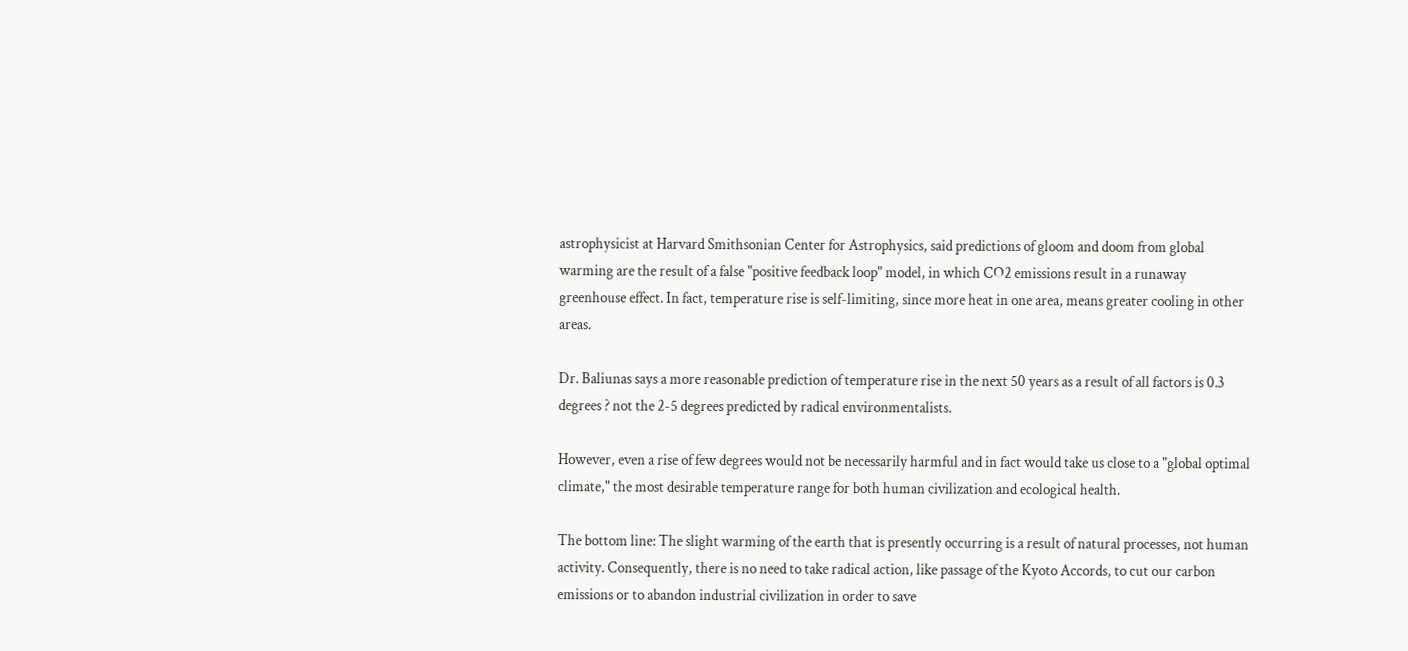astrophysicist at Harvard Smithsonian Center for Astrophysics, said predictions of gloom and doom from global warming are the result of a false "positive feedback loop" model, in which CO2 emissions result in a runaway greenhouse effect. In fact, temperature rise is self-limiting, since more heat in one area, means greater cooling in other areas.

Dr. Baliunas says a more reasonable prediction of temperature rise in the next 50 years as a result of all factors is 0.3 degrees ? not the 2-5 degrees predicted by radical environmentalists.

However, even a rise of few degrees would not be necessarily harmful and in fact would take us close to a "global optimal climate," the most desirable temperature range for both human civilization and ecological health.

The bottom line: The slight warming of the earth that is presently occurring is a result of natural processes, not human activity. Consequently, there is no need to take radical action, like passage of the Kyoto Accords, to cut our carbon emissions or to abandon industrial civilization in order to save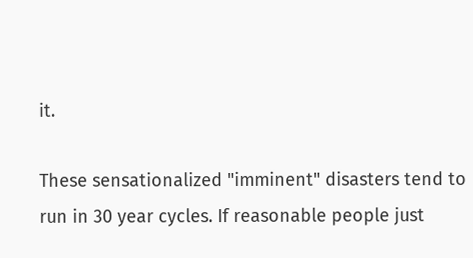it.

These sensationalized "imminent" disasters tend to run in 30 year cycles. If reasonable people just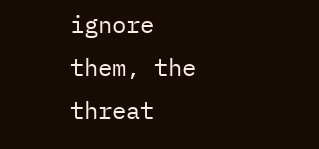ignore them, the threat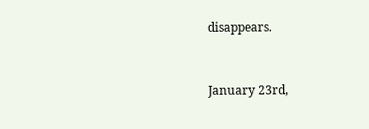disappears.


January 23rd,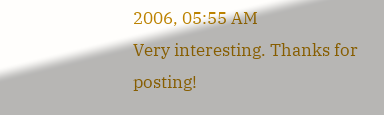2006, 05:55 AM
Very interesting. Thanks for posting!